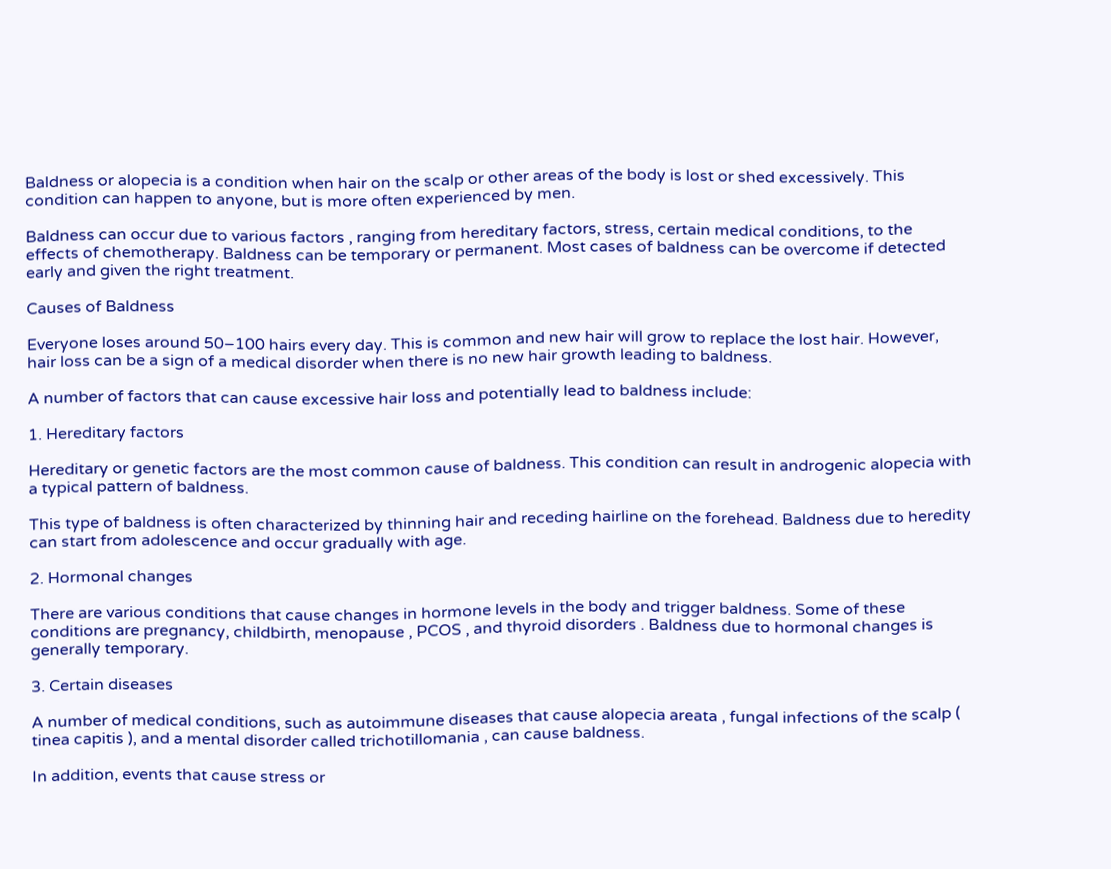Baldness or alopecia is a condition when hair on the scalp or other areas of the body is lost or shed excessively. This condition can happen to anyone, but is more often experienced by men.

Baldness can occur due to various factors , ranging from hereditary factors, stress, certain medical conditions, to the effects of chemotherapy. Baldness can be temporary or permanent. Most cases of baldness can be overcome if detected early and given the right treatment.

Causes of Baldness

Everyone loses around 50–100 hairs every day. This is common and new hair will grow to replace the lost hair. However, hair loss can be a sign of a medical disorder when there is no new hair growth leading to baldness.

A number of factors that can cause excessive hair loss and potentially lead to baldness include:

1. Hereditary factors

Hereditary or genetic factors are the most common cause of baldness. This condition can result in androgenic alopecia with a typical pattern of baldness.

This type of baldness is often characterized by thinning hair and receding hairline on the forehead. Baldness due to heredity can start from adolescence and occur gradually with age.

2. Hormonal changes

There are various conditions that cause changes in hormone levels in the body and trigger baldness. Some of these conditions are pregnancy, childbirth, menopause , PCOS , and thyroid disorders . Baldness due to hormonal changes is generally temporary.

3. Certain diseases

A number of medical conditions, such as autoimmune diseases that cause alopecia areata , fungal infections of the scalp ( tinea capitis ), and a mental disorder called trichotillomania , can cause baldness.

In addition, events that cause stress or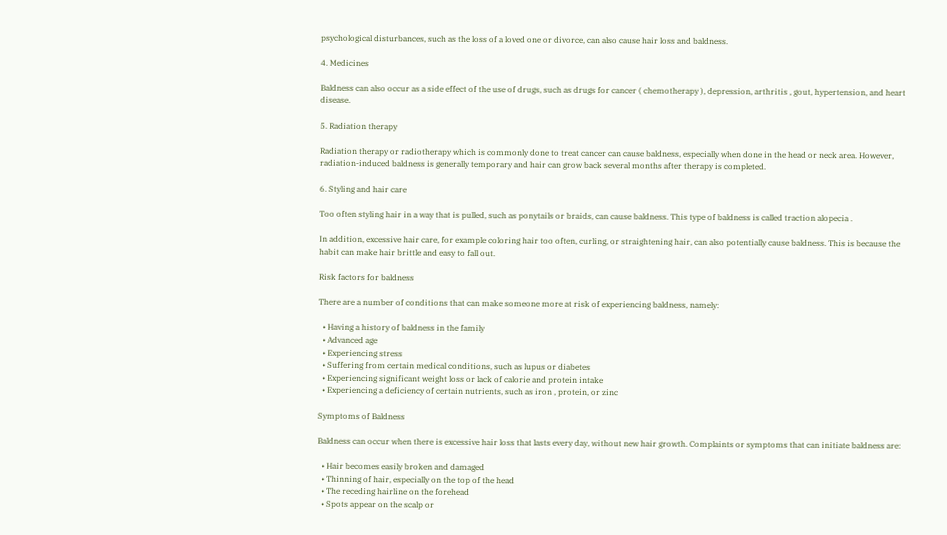psychological disturbances, such as the loss of a loved one or divorce, can also cause hair loss and baldness.

4. Medicines

Baldness can also occur as a side effect of the use of drugs, such as drugs for cancer ( chemotherapy ), depression, arthritis , gout, hypertension, and heart disease.

5. Radiation therapy

Radiation therapy or radiotherapy which is commonly done to treat cancer can cause baldness, especially when done in the head or neck area. However, radiation-induced baldness is generally temporary and hair can grow back several months after therapy is completed.

6. Styling and hair care

Too often styling hair in a way that is pulled, such as ponytails or braids, can cause baldness. This type of baldness is called traction alopecia .

In addition, excessive hair care, for example coloring hair too often, curling, or straightening hair, can also potentially cause baldness. This is because the habit can make hair brittle and easy to fall out.

Risk factors for baldness

There are a number of conditions that can make someone more at risk of experiencing baldness, namely:

  • Having a history of baldness in the family
  • Advanced age
  • Experiencing stress
  • Suffering from certain medical conditions, such as lupus or diabetes
  • Experiencing significant weight loss or lack of calorie and protein intake
  • Experiencing a deficiency of certain nutrients, such as iron , protein, or zinc

Symptoms of Baldness

Baldness can occur when there is excessive hair loss that lasts every day, without new hair growth. Complaints or symptoms that can initiate baldness are:

  • Hair becomes easily broken and damaged
  • Thinning of hair, especially on the top of the head
  • The receding hairline on the forehead
  • Spots appear on the scalp or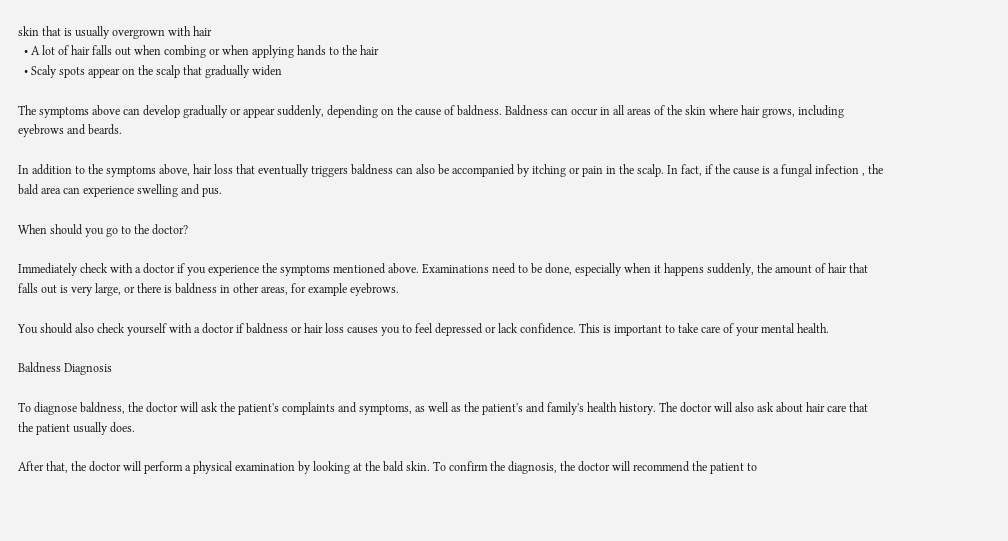skin that is usually overgrown with hair
  • A lot of hair falls out when combing or when applying hands to the hair
  • Scaly spots appear on the scalp that gradually widen

The symptoms above can develop gradually or appear suddenly, depending on the cause of baldness. Baldness can occur in all areas of the skin where hair grows, including eyebrows and beards.

In addition to the symptoms above, hair loss that eventually triggers baldness can also be accompanied by itching or pain in the scalp. In fact, if the cause is a fungal infection , the bald area can experience swelling and pus.

When should you go to the doctor?

Immediately check with a doctor if you experience the symptoms mentioned above. Examinations need to be done, especially when it happens suddenly, the amount of hair that falls out is very large, or there is baldness in other areas, for example eyebrows.

You should also check yourself with a doctor if baldness or hair loss causes you to feel depressed or lack confidence. This is important to take care of your mental health.

Baldness Diagnosis

To diagnose baldness, the doctor will ask the patient's complaints and symptoms, as well as the patient's and family's health history. The doctor will also ask about hair care that the patient usually does.

After that, the doctor will perform a physical examination by looking at the bald skin. To confirm the diagnosis, the doctor will recommend the patient to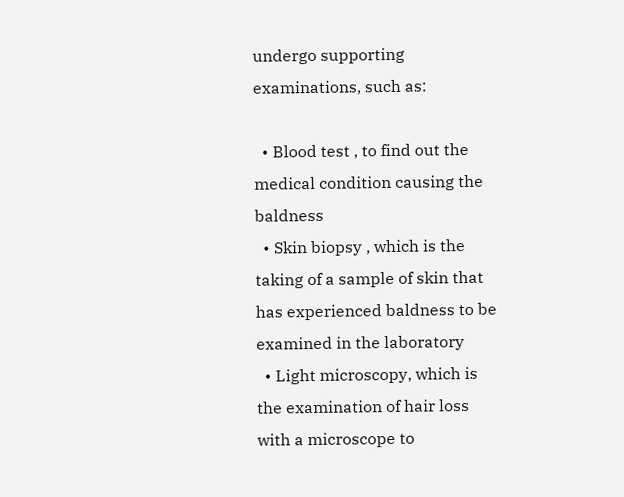undergo supporting examinations, such as:

  • Blood test , to find out the medical condition causing the baldness
  • Skin biopsy , which is the taking of a sample of skin that has experienced baldness to be examined in the laboratory
  • Light microscopy, which is the examination of hair loss with a microscope to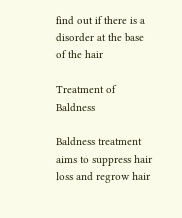find out if there is a disorder at the base of the hair

Treatment of Baldness

Baldness treatment aims to suppress hair loss and regrow hair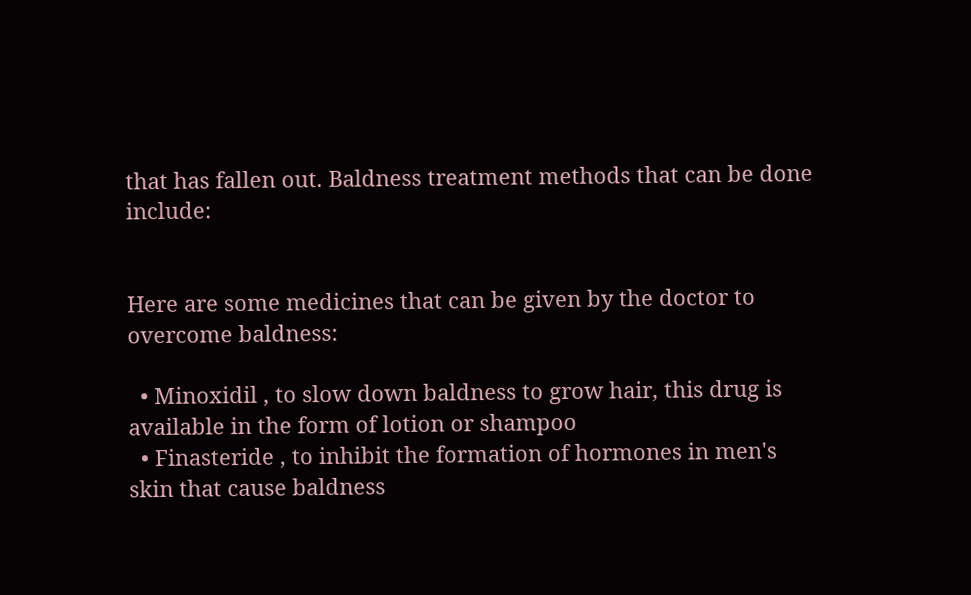that has fallen out. Baldness treatment methods that can be done include:


Here are some medicines that can be given by the doctor to overcome baldness:

  • Minoxidil , to slow down baldness to grow hair, this drug is available in the form of lotion or shampoo
  • Finasteride , to inhibit the formation of hormones in men's skin that cause baldness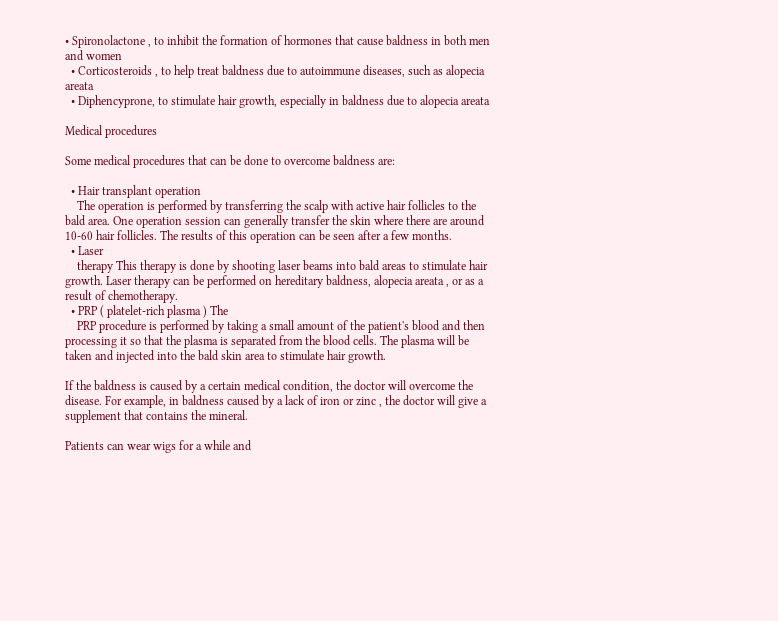• Spironolactone , to inhibit the formation of hormones that cause baldness in both men and women
  • Corticosteroids , to help treat baldness due to autoimmune diseases, such as alopecia areata
  • Diphencyprone, to stimulate hair growth, especially in baldness due to alopecia areata

Medical procedures

Some medical procedures that can be done to overcome baldness are:

  • Hair transplant operation
    The operation is performed by transferring the scalp with active hair follicles to the bald area. One operation session can generally transfer the skin where there are around 10-60 hair follicles. The results of this operation can be seen after a few months.
  • Laser
    therapy This therapy is done by shooting laser beams into bald areas to stimulate hair growth. Laser therapy can be performed on hereditary baldness, alopecia areata , or as a result of chemotherapy.
  • PRP ( platelet-rich plasma ) The
    PRP procedure is performed by taking a small amount of the patient's blood and then processing it so that the plasma is separated from the blood cells. The plasma will be taken and injected into the bald skin area to stimulate hair growth.

If the baldness is caused by a certain medical condition, the doctor will overcome the disease. For example, in baldness caused by a lack of iron or zinc , the doctor will give a supplement that contains the mineral.

Patients can wear wigs for a while and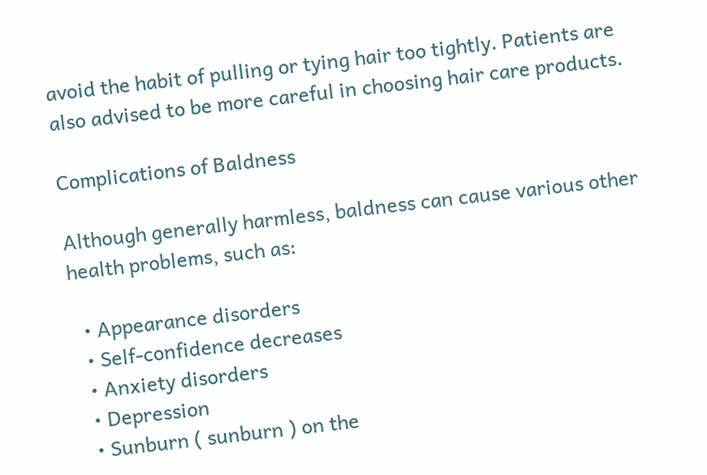avoid the habit of pulling or tying hair too tightly. Patients are also advised to be more careful in choosing hair care products.

Complications of Baldness

Although generally harmless, baldness can cause various other health problems, such as:

  • Appearance disorders
  • Self-confidence decreases
  • Anxiety disorders
  • Depression
  • Sunburn ( sunburn ) on the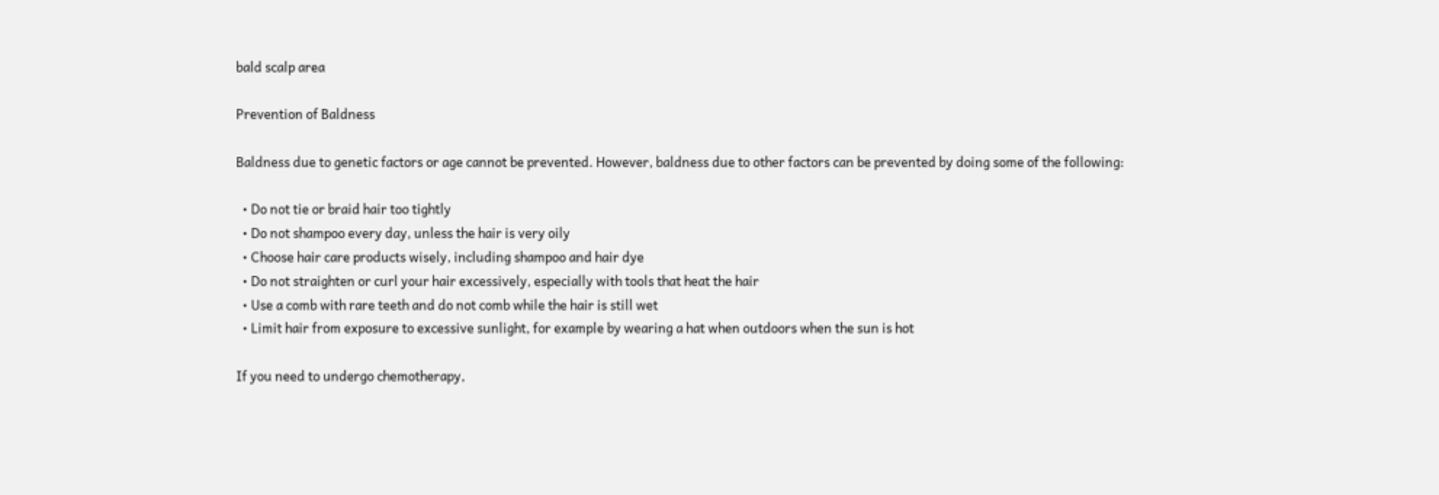bald scalp area

Prevention of Baldness

Baldness due to genetic factors or age cannot be prevented. However, baldness due to other factors can be prevented by doing some of the following:

  • Do not tie or braid hair too tightly
  • Do not shampoo every day, unless the hair is very oily
  • Choose hair care products wisely, including shampoo and hair dye
  • Do not straighten or curl your hair excessively, especially with tools that heat the hair
  • Use a comb with rare teeth and do not comb while the hair is still wet
  • Limit hair from exposure to excessive sunlight, for example by wearing a hat when outdoors when the sun is hot

If you need to undergo chemotherapy,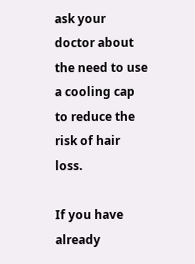ask your doctor about the need to use a cooling cap to reduce the risk of hair loss.

If you have already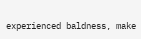experienced baldness, make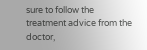sure to follow the treatment advice from the doctor,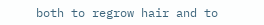both to regrow hair and to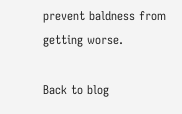prevent baldness from getting worse.

Back to blog